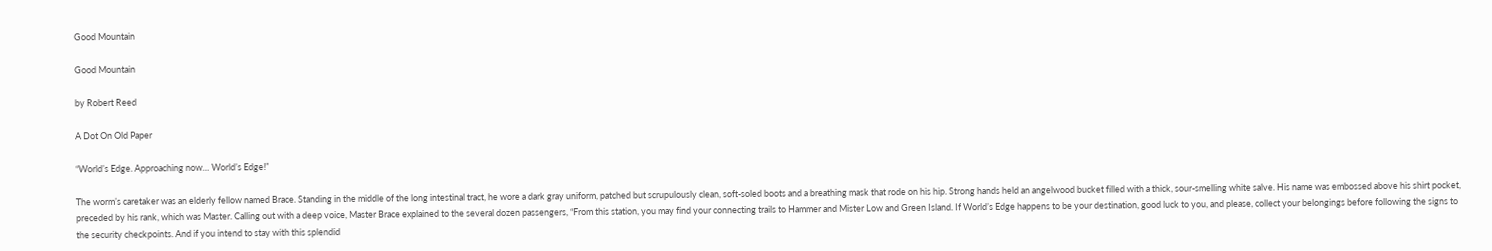Good Mountain

Good Mountain

by Robert Reed

A Dot On Old Paper

“World’s Edge. Approaching now… World’s Edge!”

The worm’s caretaker was an elderly fellow named Brace. Standing in the middle of the long intestinal tract, he wore a dark gray uniform, patched but scrupulously clean, soft-soled boots and a breathing mask that rode on his hip. Strong hands held an angelwood bucket filled with a thick, sour-smelling white salve. His name was embossed above his shirt pocket, preceded by his rank, which was Master. Calling out with a deep voice, Master Brace explained to the several dozen passengers, “From this station, you may find your connecting trails to Hammer and Mister Low and Green Island. If World’s Edge happens to be your destination, good luck to you, and please, collect your belongings before following the signs to the security checkpoints. And if you intend to stay with this splendid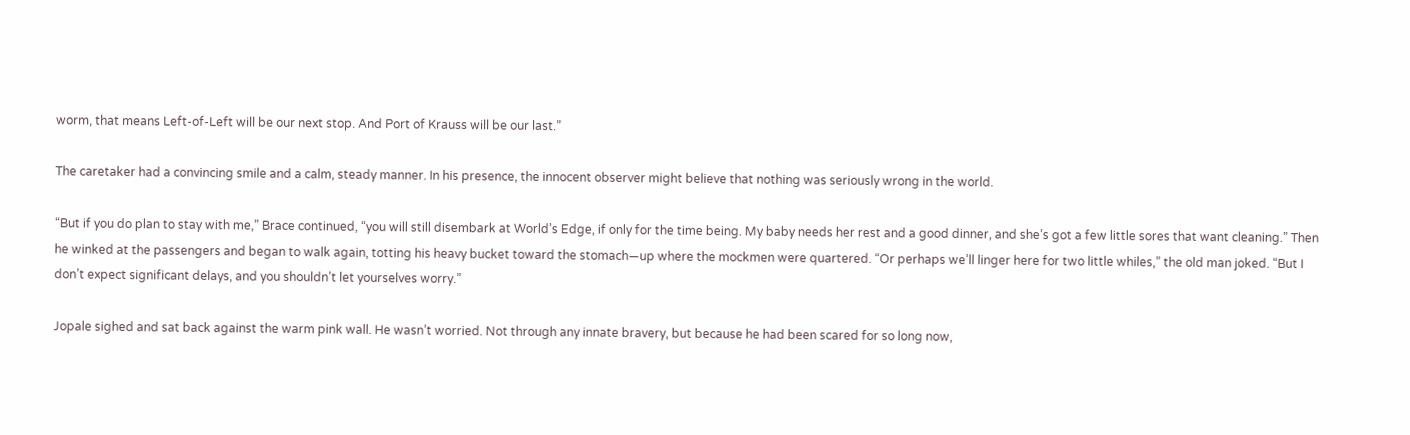worm, that means Left-of-Left will be our next stop. And Port of Krauss will be our last.”

The caretaker had a convincing smile and a calm, steady manner. In his presence, the innocent observer might believe that nothing was seriously wrong in the world.

“But if you do plan to stay with me,” Brace continued, “you will still disembark at World’s Edge, if only for the time being. My baby needs her rest and a good dinner, and she’s got a few little sores that want cleaning.” Then he winked at the passengers and began to walk again, totting his heavy bucket toward the stomach—up where the mockmen were quartered. “Or perhaps we’ll linger here for two little whiles,” the old man joked. “But I don’t expect significant delays, and you shouldn’t let yourselves worry.”

Jopale sighed and sat back against the warm pink wall. He wasn’t worried. Not through any innate bravery, but because he had been scared for so long now,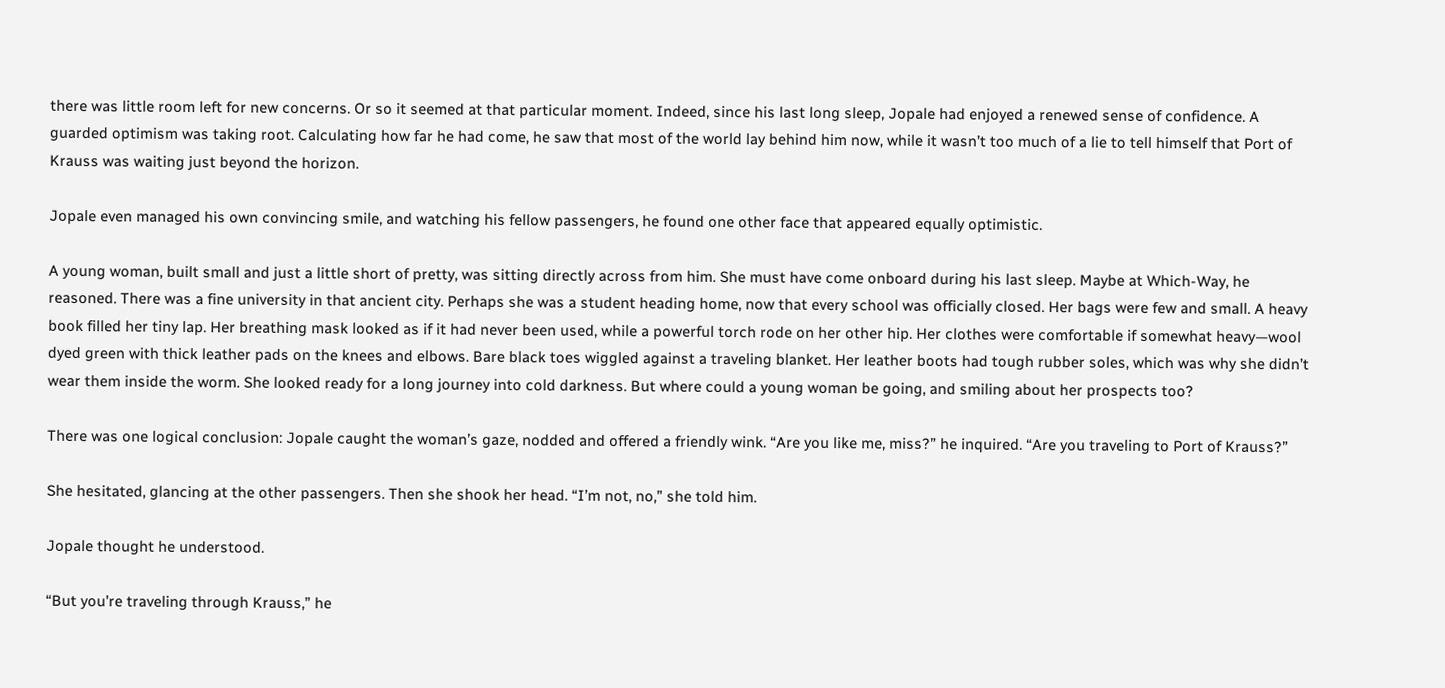there was little room left for new concerns. Or so it seemed at that particular moment. Indeed, since his last long sleep, Jopale had enjoyed a renewed sense of confidence. A guarded optimism was taking root. Calculating how far he had come, he saw that most of the world lay behind him now, while it wasn’t too much of a lie to tell himself that Port of Krauss was waiting just beyond the horizon.

Jopale even managed his own convincing smile, and watching his fellow passengers, he found one other face that appeared equally optimistic.

A young woman, built small and just a little short of pretty, was sitting directly across from him. She must have come onboard during his last sleep. Maybe at Which-Way, he reasoned. There was a fine university in that ancient city. Perhaps she was a student heading home, now that every school was officially closed. Her bags were few and small. A heavy book filled her tiny lap. Her breathing mask looked as if it had never been used, while a powerful torch rode on her other hip. Her clothes were comfortable if somewhat heavy—wool dyed green with thick leather pads on the knees and elbows. Bare black toes wiggled against a traveling blanket. Her leather boots had tough rubber soles, which was why she didn’t wear them inside the worm. She looked ready for a long journey into cold darkness. But where could a young woman be going, and smiling about her prospects too?

There was one logical conclusion: Jopale caught the woman’s gaze, nodded and offered a friendly wink. “Are you like me, miss?” he inquired. “Are you traveling to Port of Krauss?”

She hesitated, glancing at the other passengers. Then she shook her head. “I’m not, no,” she told him.

Jopale thought he understood.

“But you’re traveling through Krauss,” he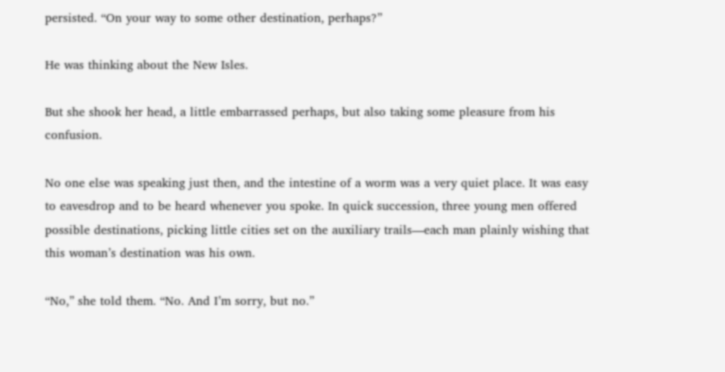persisted. “On your way to some other destination, perhaps?”

He was thinking about the New Isles.

But she shook her head, a little embarrassed perhaps, but also taking some pleasure from his confusion.

No one else was speaking just then, and the intestine of a worm was a very quiet place. It was easy to eavesdrop and to be heard whenever you spoke. In quick succession, three young men offered possible destinations, picking little cities set on the auxiliary trails—each man plainly wishing that this woman’s destination was his own.

“No,” she told them. “No. And I’m sorry, but no.”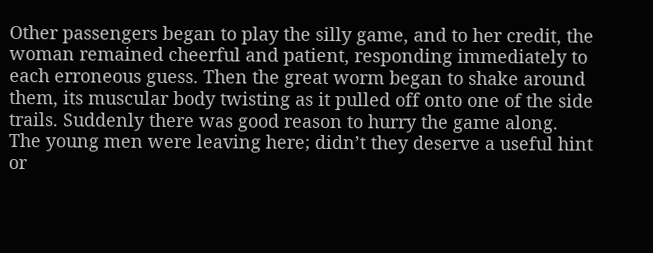Other passengers began to play the silly game, and to her credit, the woman remained cheerful and patient, responding immediately to each erroneous guess. Then the great worm began to shake around them, its muscular body twisting as it pulled off onto one of the side trails. Suddenly there was good reason to hurry the game along. The young men were leaving here; didn’t they deserve a useful hint or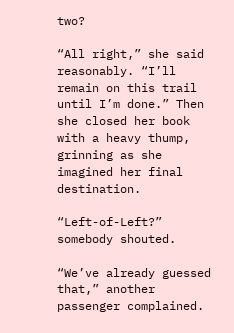two?

“All right,” she said reasonably. “I’ll remain on this trail until I’m done.” Then she closed her book with a heavy thump, grinning as she imagined her final destination.

“Left-of-Left?” somebody shouted.

“We’ve already guessed that,” another passenger complained.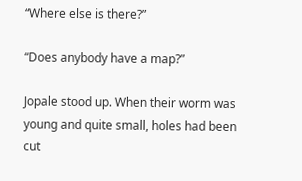“Where else is there?”

“Does anybody have a map?”

Jopale stood up. When their worm was young and quite small, holes had been cut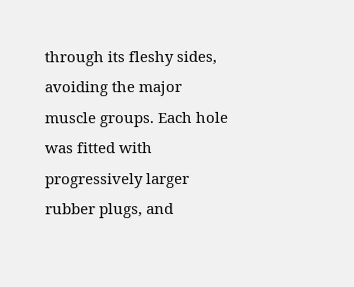through its fleshy sides, avoiding the major muscle groups. Each hole was fitted with progressively larger rubber plugs, and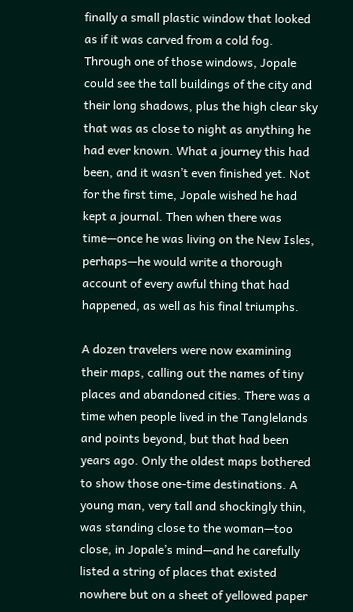finally a small plastic window that looked as if it was carved from a cold fog. Through one of those windows, Jopale could see the tall buildings of the city and their long shadows, plus the high clear sky that was as close to night as anything he had ever known. What a journey this had been, and it wasn’t even finished yet. Not for the first time, Jopale wished he had kept a journal. Then when there was time—once he was living on the New Isles, perhaps—he would write a thorough account of every awful thing that had happened, as well as his final triumphs.

A dozen travelers were now examining their maps, calling out the names of tiny places and abandoned cities. There was a time when people lived in the Tanglelands and points beyond, but that had been years ago. Only the oldest maps bothered to show those one-time destinations. A young man, very tall and shockingly thin, was standing close to the woman—too close, in Jopale’s mind—and he carefully listed a string of places that existed nowhere but on a sheet of yellowed paper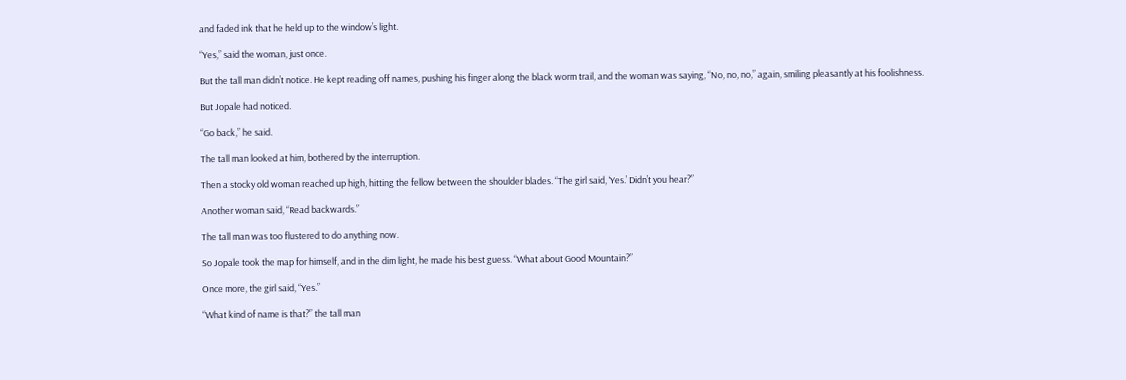and faded ink that he held up to the window’s light.

“Yes,” said the woman, just once.

But the tall man didn’t notice. He kept reading off names, pushing his finger along the black worm trail, and the woman was saying, “No, no, no,” again, smiling pleasantly at his foolishness.

But Jopale had noticed.

“Go back,” he said.

The tall man looked at him, bothered by the interruption.

Then a stocky old woman reached up high, hitting the fellow between the shoulder blades. “The girl said, ‘Yes.’ Didn’t you hear?”

Another woman said, “Read backwards.”

The tall man was too flustered to do anything now.

So Jopale took the map for himself, and in the dim light, he made his best guess. “What about Good Mountain?”

Once more, the girl said, “Yes.”

“What kind of name is that?” the tall man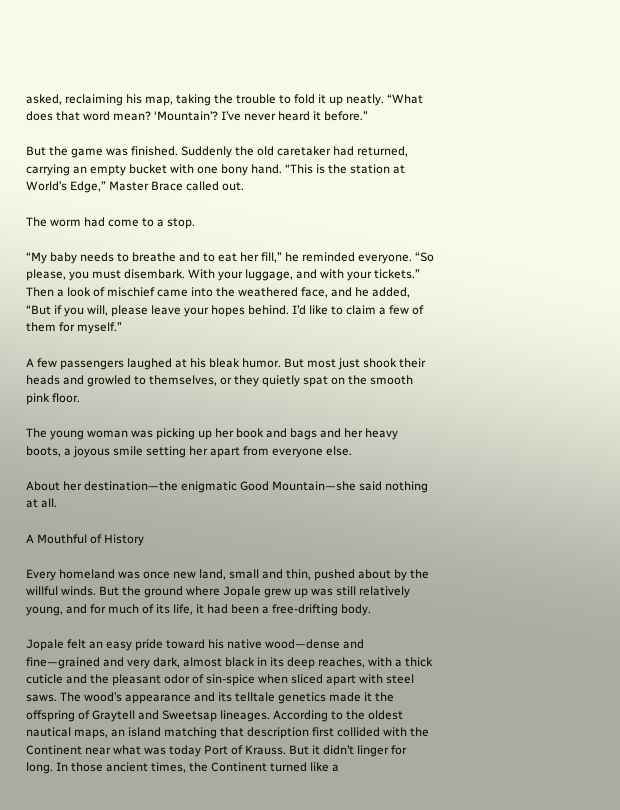asked, reclaiming his map, taking the trouble to fold it up neatly. “What does that word mean? ‘Mountain’? I’ve never heard it before.”

But the game was finished. Suddenly the old caretaker had returned, carrying an empty bucket with one bony hand. “This is the station at World’s Edge,” Master Brace called out.

The worm had come to a stop.

“My baby needs to breathe and to eat her fill,” he reminded everyone. “So please, you must disembark. With your luggage, and with your tickets.” Then a look of mischief came into the weathered face, and he added, “But if you will, please leave your hopes behind. I’d like to claim a few of them for myself.”

A few passengers laughed at his bleak humor. But most just shook their heads and growled to themselves, or they quietly spat on the smooth pink floor.

The young woman was picking up her book and bags and her heavy boots, a joyous smile setting her apart from everyone else.

About her destination—the enigmatic Good Mountain—she said nothing at all.

A Mouthful of History

Every homeland was once new land, small and thin, pushed about by the willful winds. But the ground where Jopale grew up was still relatively young, and for much of its life, it had been a free-drifting body.

Jopale felt an easy pride toward his native wood—dense and fine—grained and very dark, almost black in its deep reaches, with a thick cuticle and the pleasant odor of sin-spice when sliced apart with steel saws. The wood’s appearance and its telltale genetics made it the offspring of Graytell and Sweetsap lineages. According to the oldest nautical maps, an island matching that description first collided with the Continent near what was today Port of Krauss. But it didn’t linger for long. In those ancient times, the Continent turned like a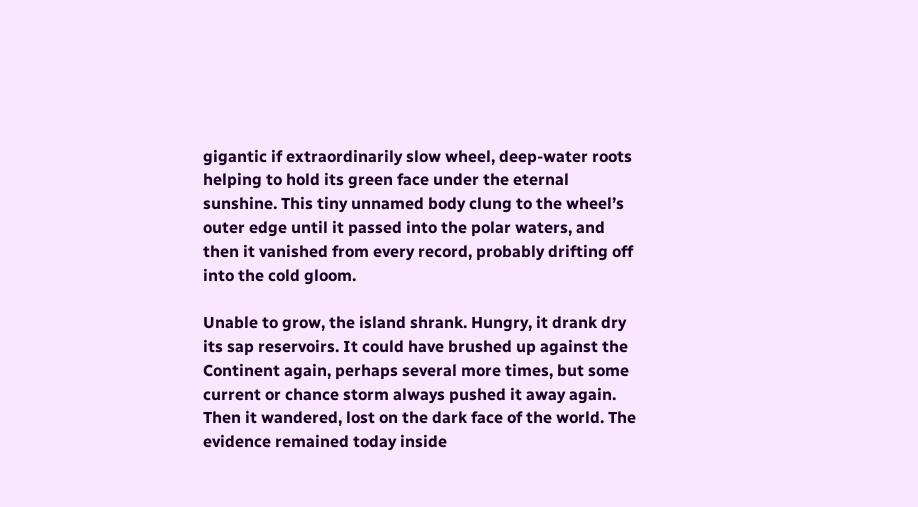gigantic if extraordinarily slow wheel, deep-water roots helping to hold its green face under the eternal sunshine. This tiny unnamed body clung to the wheel’s outer edge until it passed into the polar waters, and then it vanished from every record, probably drifting off into the cold gloom.

Unable to grow, the island shrank. Hungry, it drank dry its sap reservoirs. It could have brushed up against the Continent again, perhaps several more times, but some current or chance storm always pushed it away again. Then it wandered, lost on the dark face of the world. The evidence remained today inside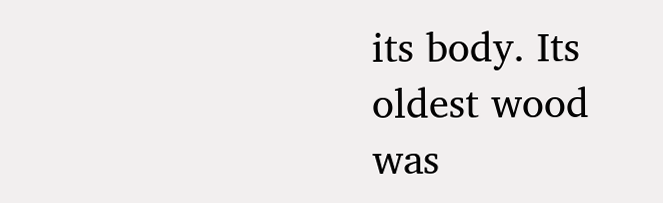its body. Its oldest wood was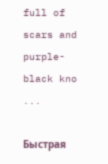full of scars and purple-black kno ...

Быстрая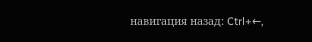навигация назад: Ctrl+←,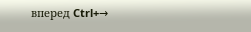вперед Ctrl+→